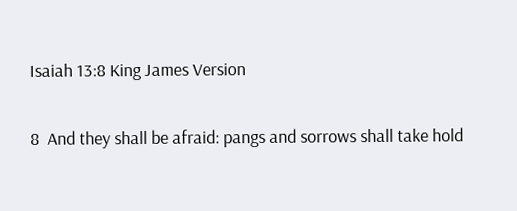Isaiah 13:8 King James Version

8  And they shall be afraid: pangs and sorrows shall take hold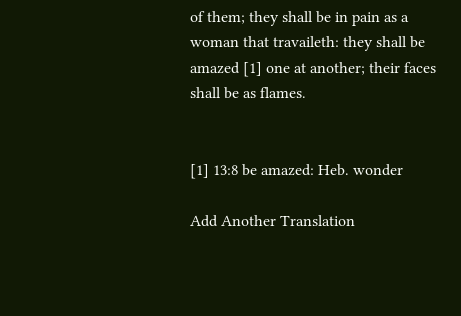of them; they shall be in pain as a woman that travaileth: they shall be amazed [1] one at another; their faces shall be as flames.


[1] 13:8 be amazed: Heb. wonder

Add Another Translation